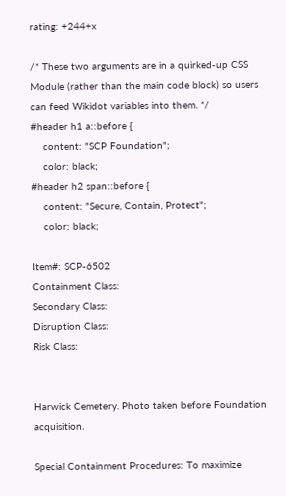rating: +244+x

/* These two arguments are in a quirked-up CSS Module (rather than the main code block) so users can feed Wikidot variables into them. */
#header h1 a::before {
    content: "SCP Foundation";
    color: black;
#header h2 span::before {
    content: "Secure, Contain, Protect";
    color: black;

Item#: SCP-6502
Containment Class:
Secondary Class:
Disruption Class:
Risk Class:


Harwick Cemetery. Photo taken before Foundation acquisition.

Special Containment Procedures: To maximize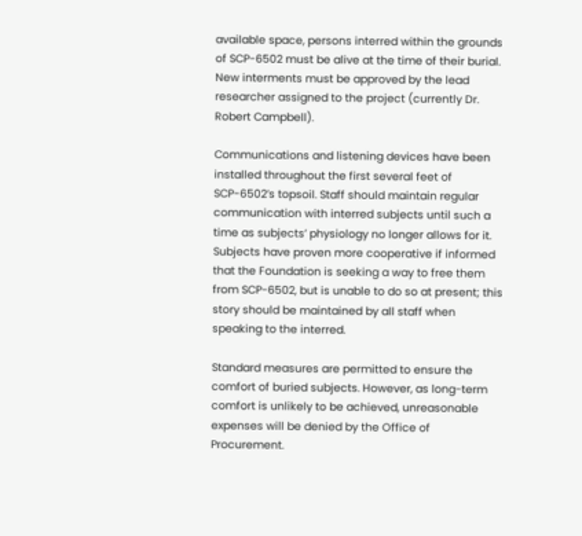available space, persons interred within the grounds of SCP-6502 must be alive at the time of their burial. New interments must be approved by the lead researcher assigned to the project (currently Dr. Robert Campbell).

Communications and listening devices have been installed throughout the first several feet of SCP-6502’s topsoil. Staff should maintain regular communication with interred subjects until such a time as subjects’ physiology no longer allows for it. Subjects have proven more cooperative if informed that the Foundation is seeking a way to free them from SCP-6502, but is unable to do so at present; this story should be maintained by all staff when speaking to the interred.

Standard measures are permitted to ensure the comfort of buried subjects. However, as long-term comfort is unlikely to be achieved, unreasonable expenses will be denied by the Office of Procurement.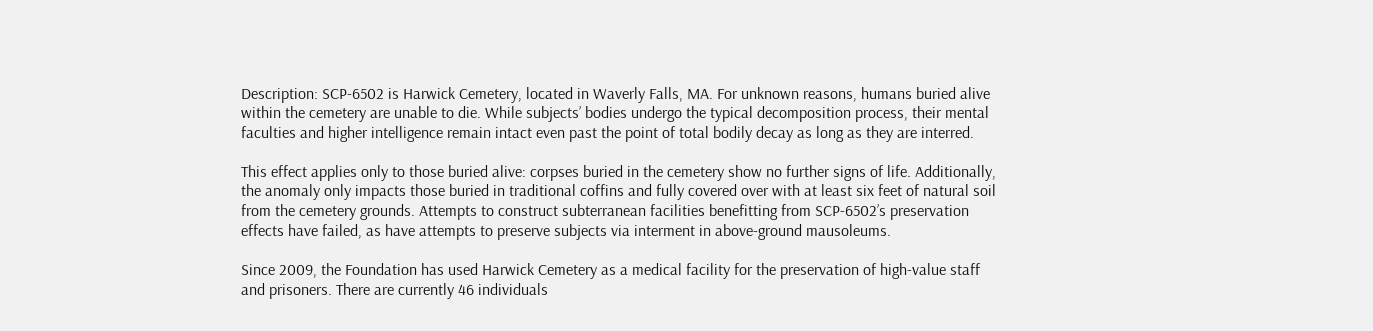Description: SCP-6502 is Harwick Cemetery, located in Waverly Falls, MA. For unknown reasons, humans buried alive within the cemetery are unable to die. While subjects’ bodies undergo the typical decomposition process, their mental faculties and higher intelligence remain intact even past the point of total bodily decay as long as they are interred.

This effect applies only to those buried alive: corpses buried in the cemetery show no further signs of life. Additionally, the anomaly only impacts those buried in traditional coffins and fully covered over with at least six feet of natural soil from the cemetery grounds. Attempts to construct subterranean facilities benefitting from SCP-6502’s preservation effects have failed, as have attempts to preserve subjects via interment in above-ground mausoleums.

Since 2009, the Foundation has used Harwick Cemetery as a medical facility for the preservation of high-value staff and prisoners. There are currently 46 individuals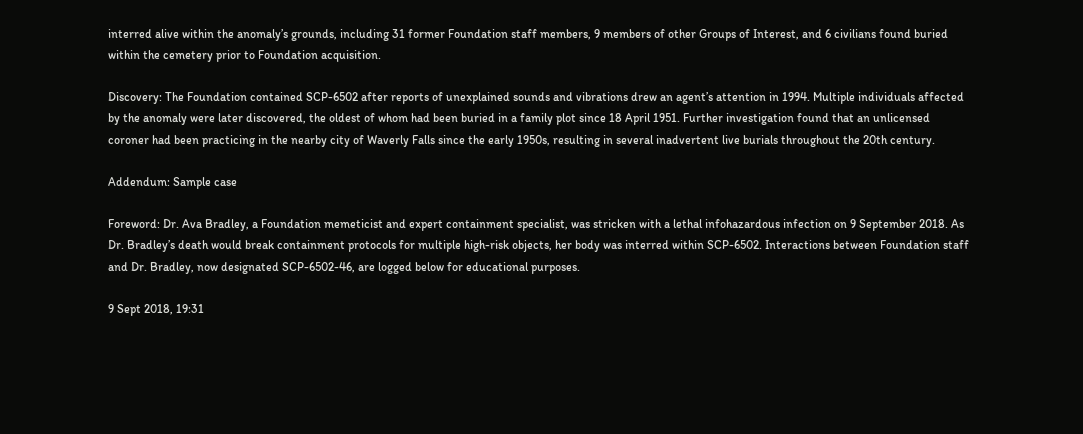interred alive within the anomaly’s grounds, including 31 former Foundation staff members, 9 members of other Groups of Interest, and 6 civilians found buried within the cemetery prior to Foundation acquisition.

Discovery: The Foundation contained SCP-6502 after reports of unexplained sounds and vibrations drew an agent’s attention in 1994. Multiple individuals affected by the anomaly were later discovered, the oldest of whom had been buried in a family plot since 18 April 1951. Further investigation found that an unlicensed coroner had been practicing in the nearby city of Waverly Falls since the early 1950s, resulting in several inadvertent live burials throughout the 20th century.

Addendum: Sample case

Foreword: Dr. Ava Bradley, a Foundation memeticist and expert containment specialist, was stricken with a lethal infohazardous infection on 9 September 2018. As Dr. Bradley’s death would break containment protocols for multiple high-risk objects, her body was interred within SCP-6502. Interactions between Foundation staff and Dr. Bradley, now designated SCP-6502-46, are logged below for educational purposes.

9 Sept 2018, 19:31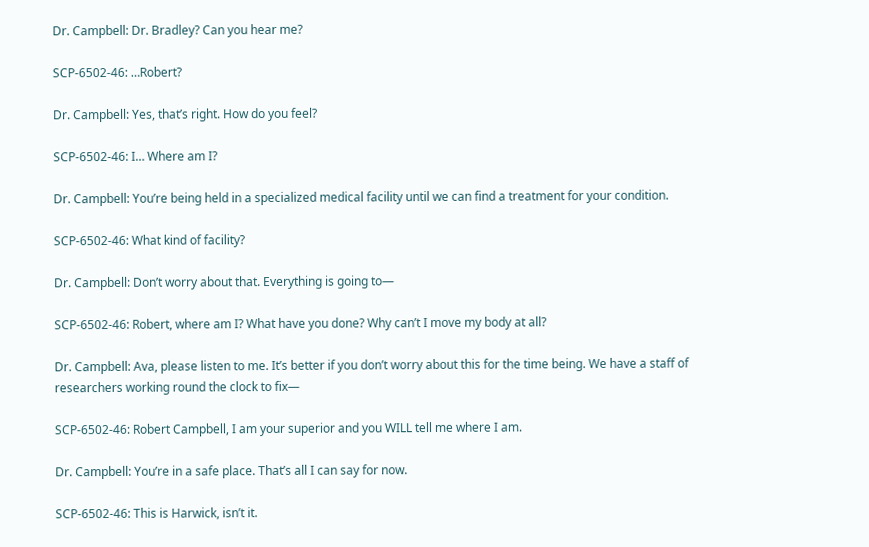Dr. Campbell: Dr. Bradley? Can you hear me?

SCP-6502-46: …Robert?

Dr. Campbell: Yes, that’s right. How do you feel?

SCP-6502-46: I… Where am I?

Dr. Campbell: You’re being held in a specialized medical facility until we can find a treatment for your condition.

SCP-6502-46: What kind of facility?

Dr. Campbell: Don’t worry about that. Everything is going to—

SCP-6502-46: Robert, where am I? What have you done? Why can’t I move my body at all?

Dr. Campbell: Ava, please listen to me. It’s better if you don’t worry about this for the time being. We have a staff of researchers working round the clock to fix—

SCP-6502-46: Robert Campbell, I am your superior and you WILL tell me where I am.

Dr. Campbell: You’re in a safe place. That’s all I can say for now.

SCP-6502-46: This is Harwick, isn’t it.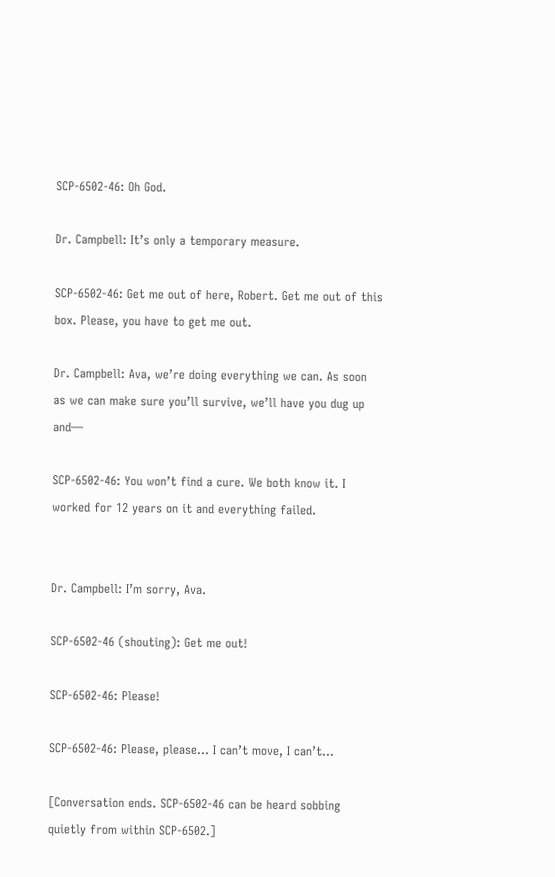SCP-6502-46: Oh God.

Dr. Campbell: It’s only a temporary measure.

SCP-6502-46: Get me out of here, Robert. Get me out of this box. Please, you have to get me out.

Dr. Campbell: Ava, we’re doing everything we can. As soon as we can make sure you’ll survive, we’ll have you dug up and—

SCP-6502-46: You won’t find a cure. We both know it. I worked for 12 years on it and everything failed.


Dr. Campbell: I’m sorry, Ava.

SCP-6502-46 (shouting): Get me out!

SCP-6502-46: Please!

SCP-6502-46: Please, please… I can’t move, I can’t…

[Conversation ends. SCP-6502-46 can be heard sobbing quietly from within SCP-6502.]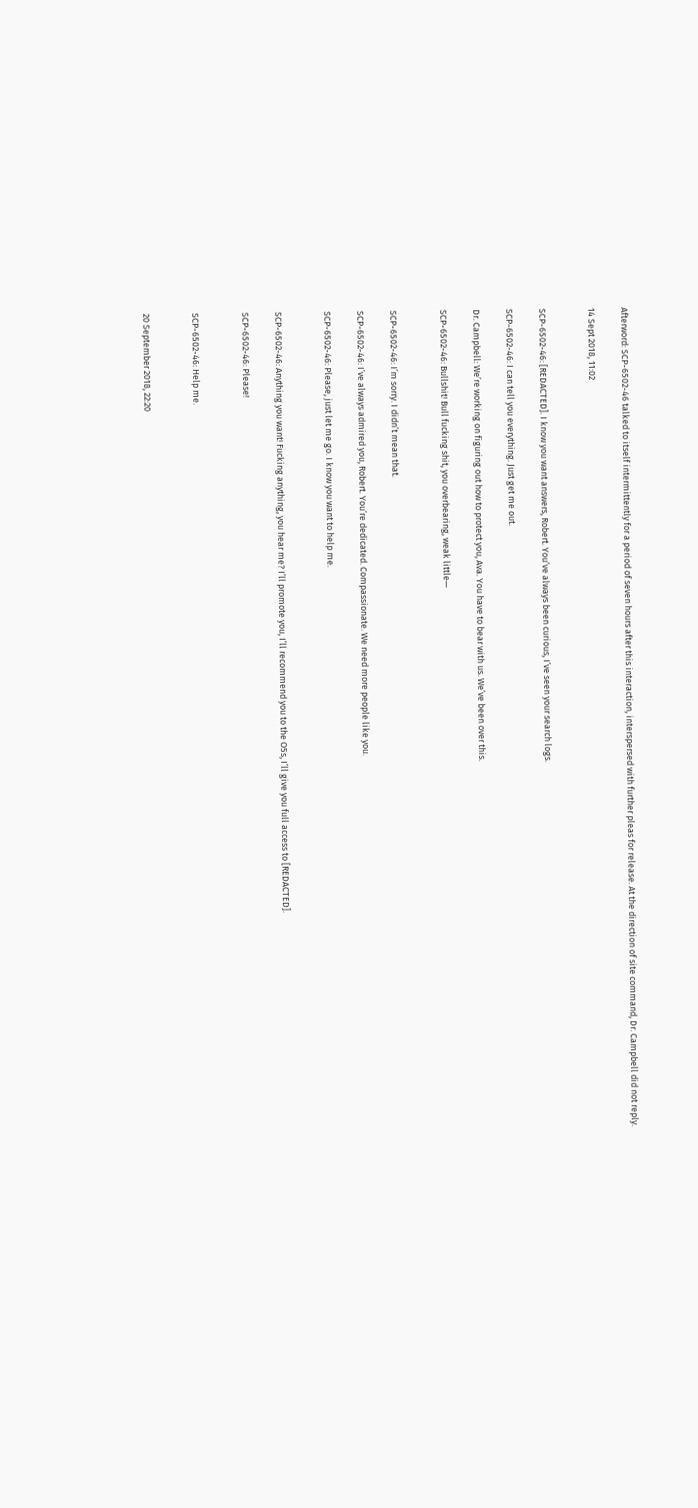Afterword: SCP-6502-46 talked to itself intermittently for a period of seven hours after this interaction, interspersed with further pleas for release. At the direction of site command, Dr. Campbell did not reply.

14 Sept 2018, 11:02


SCP-6502-46: [REDACTED]. I know you want answers, Robert. You’ve always been curious, I’ve seen your search logs.

SCP-6502-46: I can tell you everything. Just get me out.

Dr. Campbell: We’re working on figuring out how to protect you, Ava. You have to bear with us. We’ve been over this.

SCP-6502-46: Bullshit! Bull fucking shit, you overbearing, weak little—


SCP-6502-46: I’m sorry. I didn’t mean that.

SCP-6502-46: I’ve always admired you, Robert. You’re dedicated. Compassionate. We need more people like you.

SCP-6502-46: Please, just let me go. I know you want to help me.


SCP-6502-46: Anything you want! Fucking anything, you hear me? I’ll promote you, I’ll recommend you to the O5s, I’ll give you full access to [REDACTED].

SCP-6502-46: Please!


SCP-6502-46: Help me.


20 September 2018, 22:20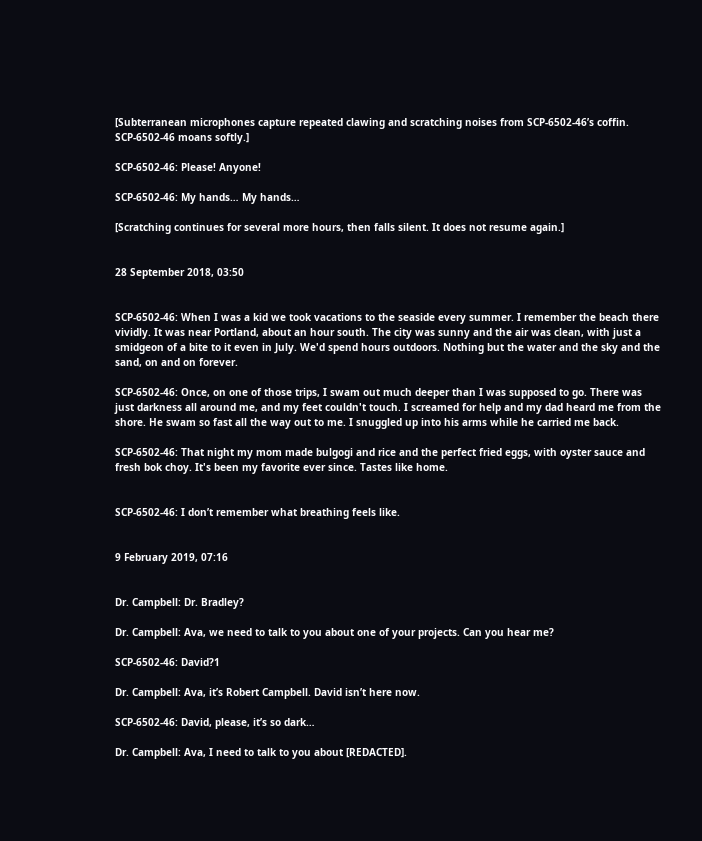[Subterranean microphones capture repeated clawing and scratching noises from SCP-6502-46’s coffin. SCP-6502-46 moans softly.]

SCP-6502-46: Please! Anyone!

SCP-6502-46: My hands… My hands…

[Scratching continues for several more hours, then falls silent. It does not resume again.]


28 September 2018, 03:50


SCP-6502-46: When I was a kid we took vacations to the seaside every summer. I remember the beach there vividly. It was near Portland, about an hour south. The city was sunny and the air was clean, with just a smidgeon of a bite to it even in July. We'd spend hours outdoors. Nothing but the water and the sky and the sand, on and on forever.

SCP-6502-46: Once, on one of those trips, I swam out much deeper than I was supposed to go. There was just darkness all around me, and my feet couldn't touch. I screamed for help and my dad heard me from the shore. He swam so fast all the way out to me. I snuggled up into his arms while he carried me back.

SCP-6502-46: That night my mom made bulgogi and rice and the perfect fried eggs, with oyster sauce and fresh bok choy. It's been my favorite ever since. Tastes like home.


SCP-6502-46: I don’t remember what breathing feels like.


9 February 2019, 07:16


Dr. Campbell: Dr. Bradley?

Dr. Campbell: Ava, we need to talk to you about one of your projects. Can you hear me?

SCP-6502-46: David?1

Dr. Campbell: Ava, it’s Robert Campbell. David isn’t here now.

SCP-6502-46: David, please, it’s so dark…

Dr. Campbell: Ava, I need to talk to you about [REDACTED].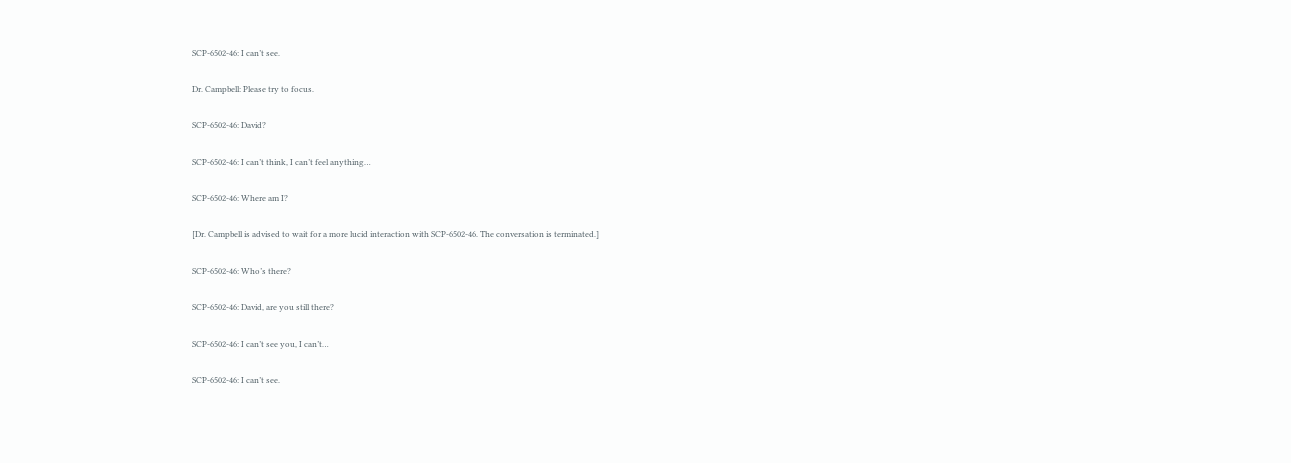SCP-6502-46: I can’t see.

Dr. Campbell: Please try to focus.

SCP-6502-46: David?

SCP-6502-46: I can’t think, I can’t feel anything…

SCP-6502-46: Where am I?

[Dr. Campbell is advised to wait for a more lucid interaction with SCP-6502-46. The conversation is terminated.]

SCP-6502-46: Who’s there?

SCP-6502-46: David, are you still there?

SCP-6502-46: I can’t see you, I can’t…

SCP-6502-46: I can’t see.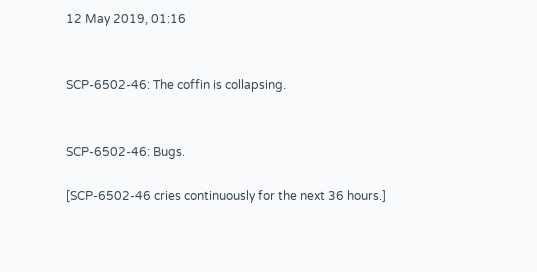12 May 2019, 01:16


SCP-6502-46: The coffin is collapsing.


SCP-6502-46: Bugs.

[SCP-6502-46 cries continuously for the next 36 hours.]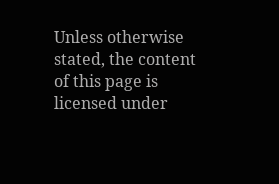Unless otherwise stated, the content of this page is licensed under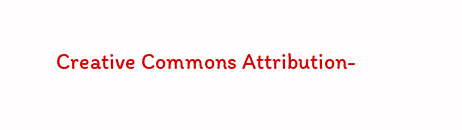Creative Commons Attribution-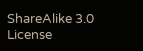ShareAlike 3.0 License